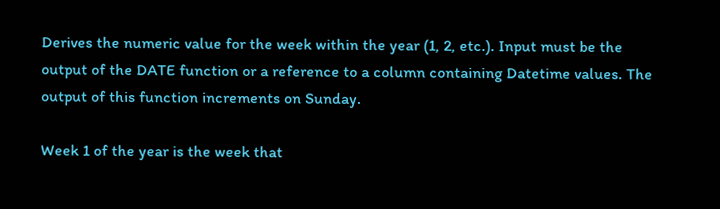Derives the numeric value for the week within the year (1, 2, etc.). Input must be the output of the DATE function or a reference to a column containing Datetime values. The output of this function increments on Sunday.

Week 1 of the year is the week that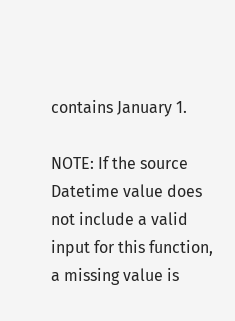contains January 1.

NOTE: If the source Datetime value does not include a valid input for this function, a missing value is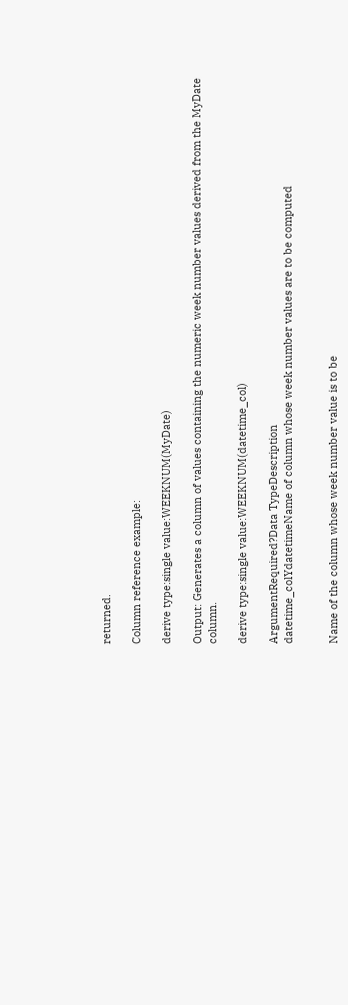returned.

Column reference example:

derive type:single value:WEEKNUM(MyDate)

Output: Generates a column of values containing the numeric week number values derived from the MyDate column.

derive type:single value:WEEKNUM(datetime_col)

ArgumentRequired?Data TypeDescription
datetime_colYdatetimeName of column whose week number values are to be computed


Name of the column whose week number value is to be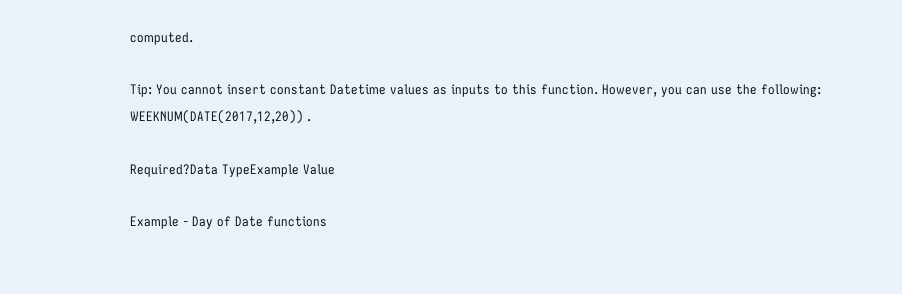computed.

Tip: You cannot insert constant Datetime values as inputs to this function. However, you can use the following: WEEKNUM(DATE(2017,12,20)) .

Required?Data TypeExample Value

Example - Day of Date functions